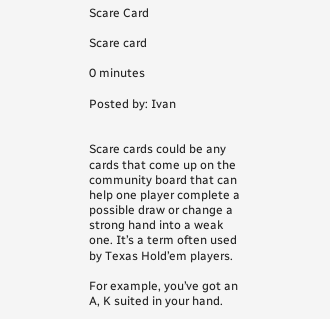Scare Card

Scare card

0 minutes

Posted by: Ivan


Scare cards could be any cards that come up on the community board that can help one player complete a possible draw or change a strong hand into a weak one. It’s a term often used by Texas Hold’em players.

For example, you’ve got an A, K suited in your hand.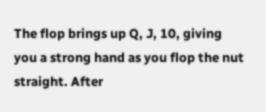The flop brings up Q, J, 10, giving you a strong hand as you flop the nut straight. After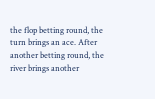the flop betting round, the turn brings an ace. After another betting round, the river brings another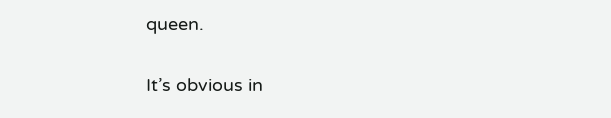queen.

It’s obvious in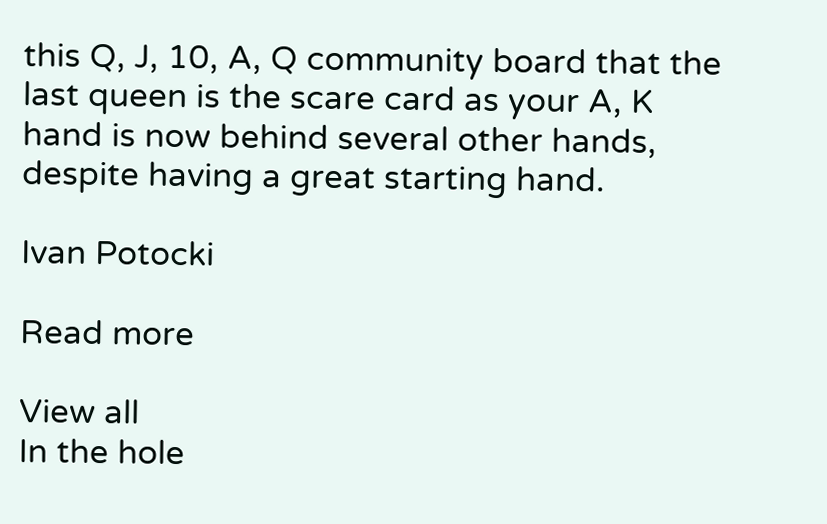this Q, J, 10, A, Q community board that the last queen is the scare card as your A, K hand is now behind several other hands, despite having a great starting hand.

Ivan Potocki

Read more

View all
In the hole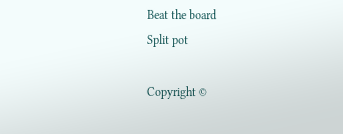Beat the board
Split pot

Copyright ©